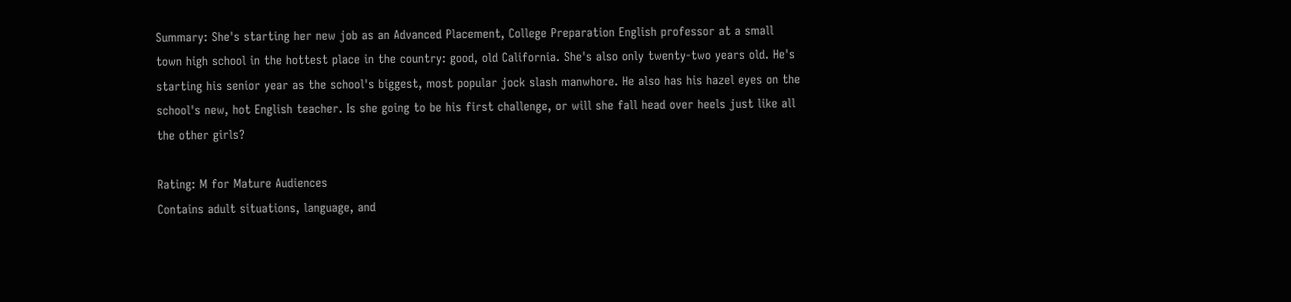Summary: She's starting her new job as an Advanced Placement, College Preparation English professor at a small town high school in the hottest place in the country: good, old California. She's also only twenty-two years old. He's starting his senior year as the school's biggest, most popular jock slash manwhore. He also has his hazel eyes on the school's new, hot English teacher. Is she going to be his first challenge, or will she fall head over heels just like all the other girls?

Rating: M for Mature Audiences
Contains adult situations, language, and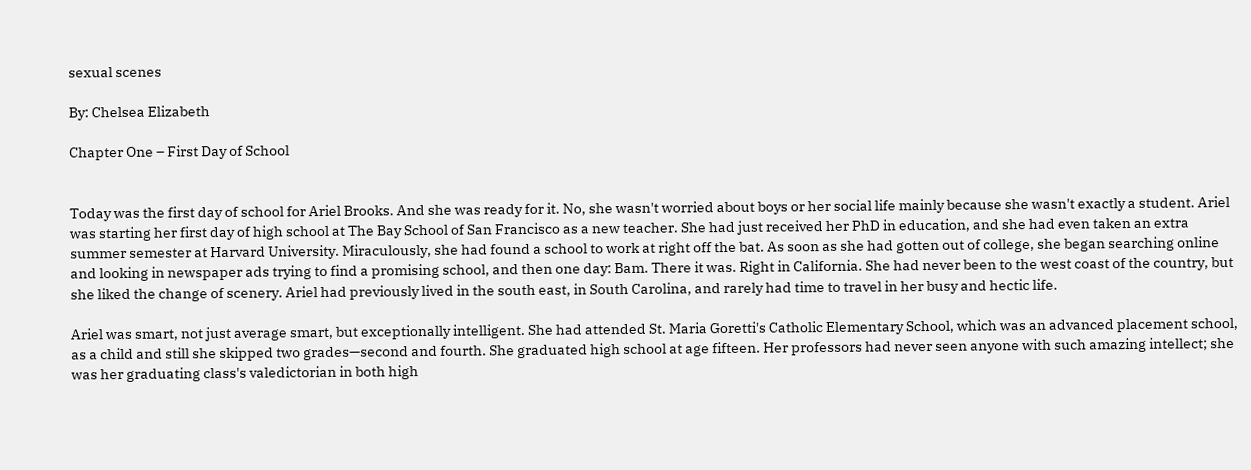sexual scenes

By: Chelsea Elizabeth

Chapter One – First Day of School


Today was the first day of school for Ariel Brooks. And she was ready for it. No, she wasn't worried about boys or her social life mainly because she wasn't exactly a student. Ariel was starting her first day of high school at The Bay School of San Francisco as a new teacher. She had just received her PhD in education, and she had even taken an extra summer semester at Harvard University. Miraculously, she had found a school to work at right off the bat. As soon as she had gotten out of college, she began searching online and looking in newspaper ads trying to find a promising school, and then one day: Bam. There it was. Right in California. She had never been to the west coast of the country, but she liked the change of scenery. Ariel had previously lived in the south east, in South Carolina, and rarely had time to travel in her busy and hectic life.

Ariel was smart, not just average smart, but exceptionally intelligent. She had attended St. Maria Goretti's Catholic Elementary School, which was an advanced placement school, as a child and still she skipped two grades—second and fourth. She graduated high school at age fifteen. Her professors had never seen anyone with such amazing intellect; she was her graduating class's valedictorian in both high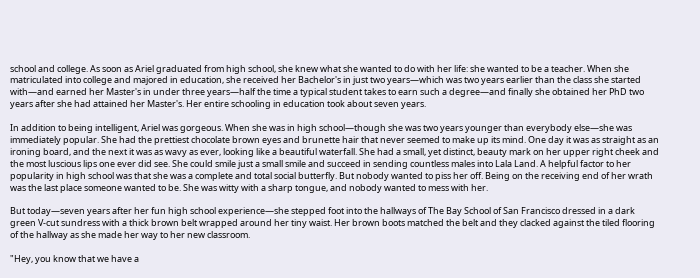school and college. As soon as Ariel graduated from high school, she knew what she wanted to do with her life: she wanted to be a teacher. When she matriculated into college and majored in education, she received her Bachelor's in just two years—which was two years earlier than the class she started with—and earned her Master's in under three years—half the time a typical student takes to earn such a degree—and finally she obtained her PhD two years after she had attained her Master's. Her entire schooling in education took about seven years.

In addition to being intelligent, Ariel was gorgeous. When she was in high school—though she was two years younger than everybody else—she was immediately popular. She had the prettiest chocolate brown eyes and brunette hair that never seemed to make up its mind. One day it was as straight as an ironing board, and the next it was as wavy as ever, looking like a beautiful waterfall. She had a small, yet distinct, beauty mark on her upper right cheek and the most luscious lips one ever did see. She could smile just a small smile and succeed in sending countless males into Lala Land. A helpful factor to her popularity in high school was that she was a complete and total social butterfly. But nobody wanted to piss her off. Being on the receiving end of her wrath was the last place someone wanted to be. She was witty with a sharp tongue, and nobody wanted to mess with her.

But today—seven years after her fun high school experience—she stepped foot into the hallways of The Bay School of San Francisco dressed in a dark green V-cut sundress with a thick brown belt wrapped around her tiny waist. Her brown boots matched the belt and they clacked against the tiled flooring of the hallway as she made her way to her new classroom.

"Hey, you know that we have a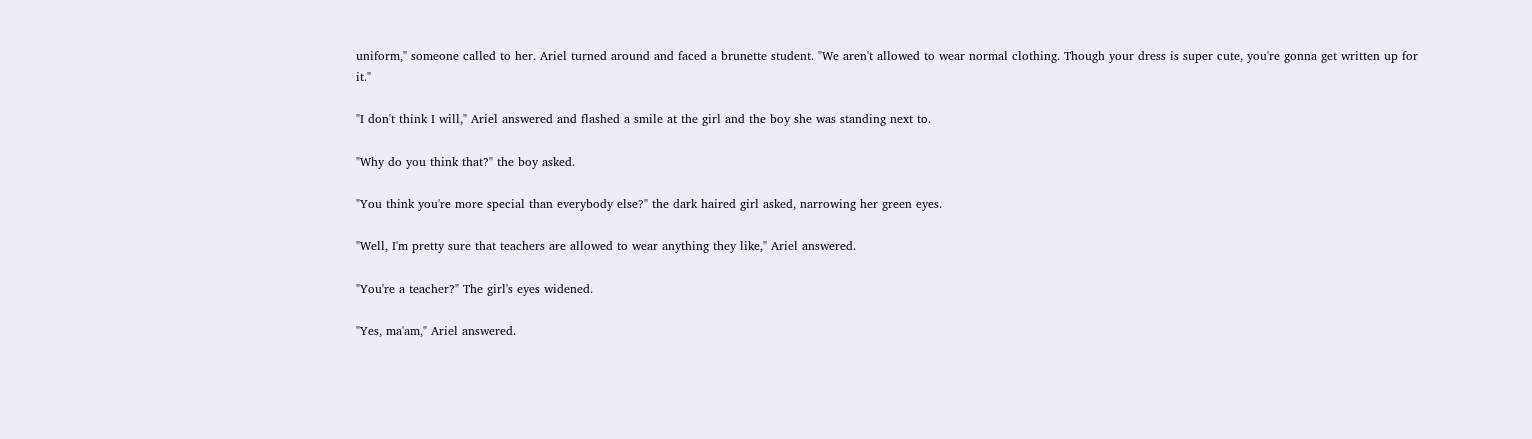uniform," someone called to her. Ariel turned around and faced a brunette student. "We aren't allowed to wear normal clothing. Though your dress is super cute, you're gonna get written up for it."

"I don't think I will," Ariel answered and flashed a smile at the girl and the boy she was standing next to.

"Why do you think that?" the boy asked.

"You think you're more special than everybody else?" the dark haired girl asked, narrowing her green eyes.

"Well, I'm pretty sure that teachers are allowed to wear anything they like," Ariel answered.

"You're a teacher?" The girl's eyes widened.

"Yes, ma'am," Ariel answered.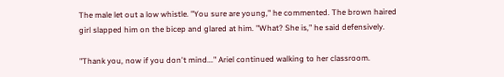The male let out a low whistle. "You sure are young," he commented. The brown haired girl slapped him on the bicep and glared at him. "What? She is," he said defensively.

"Thank you, now if you don't mind..." Ariel continued walking to her classroom.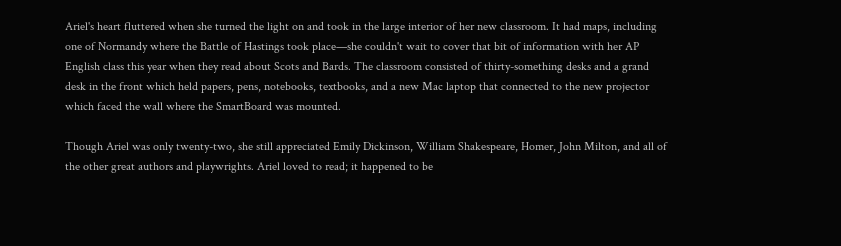Ariel's heart fluttered when she turned the light on and took in the large interior of her new classroom. It had maps, including one of Normandy where the Battle of Hastings took place—she couldn't wait to cover that bit of information with her AP English class this year when they read about Scots and Bards. The classroom consisted of thirty-something desks and a grand desk in the front which held papers, pens, notebooks, textbooks, and a new Mac laptop that connected to the new projector which faced the wall where the SmartBoard was mounted.

Though Ariel was only twenty-two, she still appreciated Emily Dickinson, William Shakespeare, Homer, John Milton, and all of the other great authors and playwrights. Ariel loved to read; it happened to be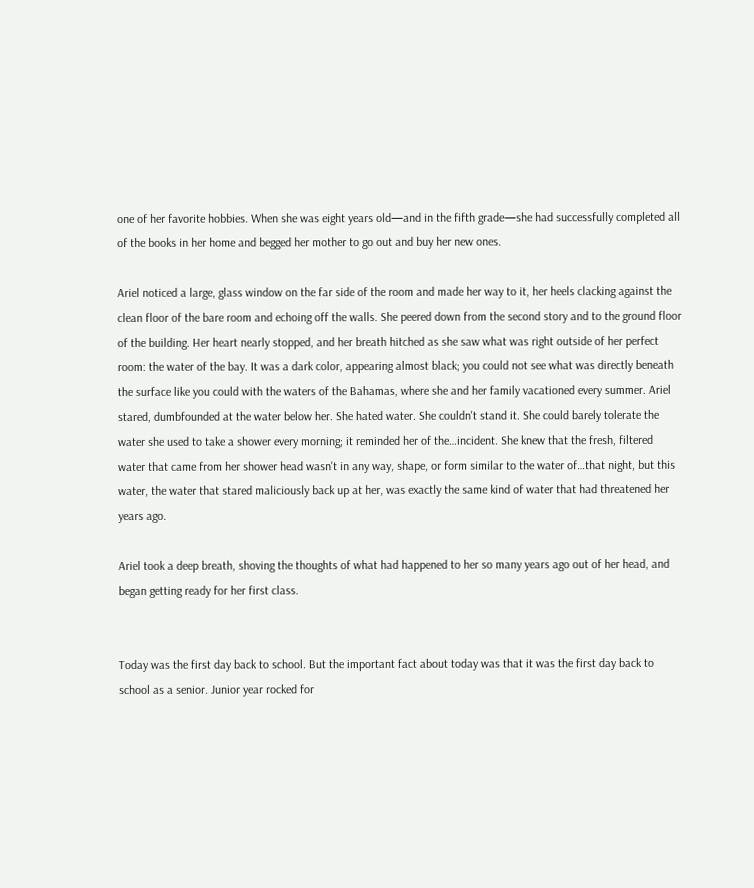one of her favorite hobbies. When she was eight years old—and in the fifth grade—she had successfully completed all of the books in her home and begged her mother to go out and buy her new ones.

Ariel noticed a large, glass window on the far side of the room and made her way to it, her heels clacking against the clean floor of the bare room and echoing off the walls. She peered down from the second story and to the ground floor of the building. Her heart nearly stopped, and her breath hitched as she saw what was right outside of her perfect room: the water of the bay. It was a dark color, appearing almost black; you could not see what was directly beneath the surface like you could with the waters of the Bahamas, where she and her family vacationed every summer. Ariel stared, dumbfounded at the water below her. She hated water. She couldn't stand it. She could barely tolerate the water she used to take a shower every morning; it reminded her of the…incident. She knew that the fresh, filtered water that came from her shower head wasn't in any way, shape, or form similar to the water of…that night, but this water, the water that stared maliciously back up at her, was exactly the same kind of water that had threatened her years ago.

Ariel took a deep breath, shoving the thoughts of what had happened to her so many years ago out of her head, and began getting ready for her first class.


Today was the first day back to school. But the important fact about today was that it was the first day back to school as a senior. Junior year rocked for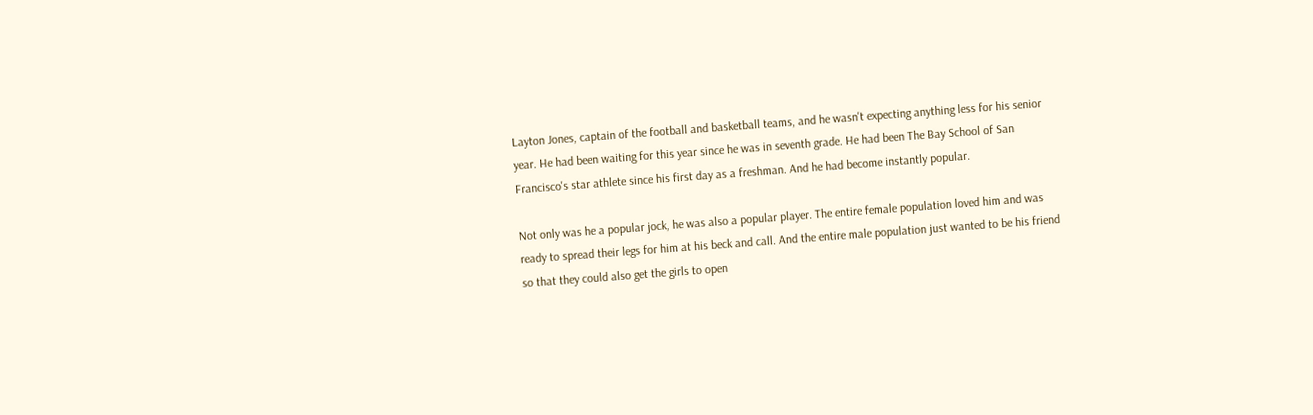Layton Jones, captain of the football and basketball teams, and he wasn't expecting anything less for his senior year. He had been waiting for this year since he was in seventh grade. He had been The Bay School of San Francisco's star athlete since his first day as a freshman. And he had become instantly popular.

Not only was he a popular jock, he was also a popular player. The entire female population loved him and was ready to spread their legs for him at his beck and call. And the entire male population just wanted to be his friend so that they could also get the girls to open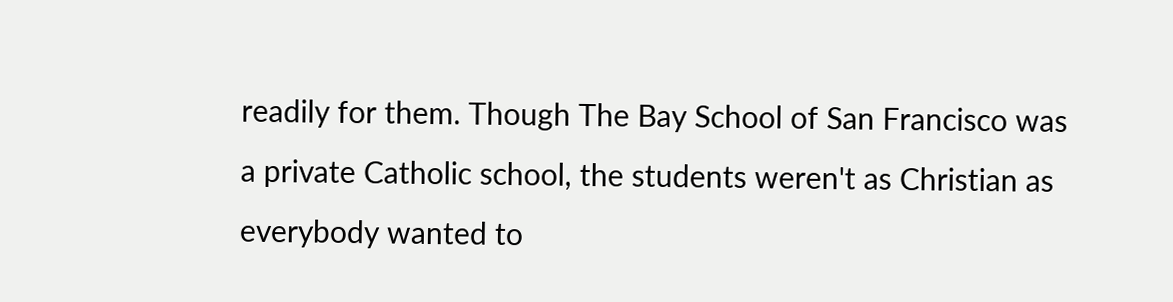readily for them. Though The Bay School of San Francisco was a private Catholic school, the students weren't as Christian as everybody wanted to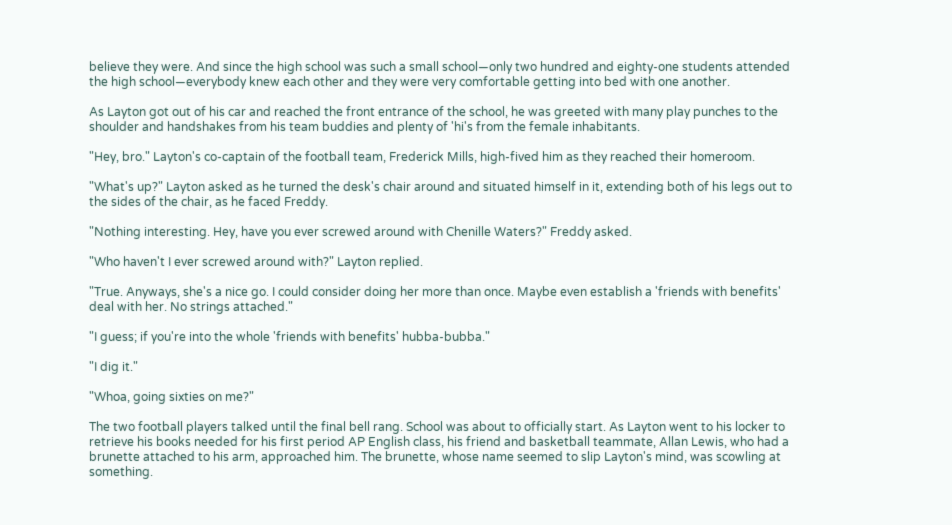believe they were. And since the high school was such a small school—only two hundred and eighty-one students attended the high school—everybody knew each other and they were very comfortable getting into bed with one another.

As Layton got out of his car and reached the front entrance of the school, he was greeted with many play punches to the shoulder and handshakes from his team buddies and plenty of 'hi's from the female inhabitants.

"Hey, bro." Layton's co-captain of the football team, Frederick Mills, high-fived him as they reached their homeroom.

"What's up?" Layton asked as he turned the desk's chair around and situated himself in it, extending both of his legs out to the sides of the chair, as he faced Freddy.

"Nothing interesting. Hey, have you ever screwed around with Chenille Waters?" Freddy asked.

"Who haven't I ever screwed around with?" Layton replied.

"True. Anyways, she's a nice go. I could consider doing her more than once. Maybe even establish a 'friends with benefits' deal with her. No strings attached."

"I guess; if you're into the whole 'friends with benefits' hubba-bubba."

"I dig it."

"Whoa, going sixties on me?"

The two football players talked until the final bell rang. School was about to officially start. As Layton went to his locker to retrieve his books needed for his first period AP English class, his friend and basketball teammate, Allan Lewis, who had a brunette attached to his arm, approached him. The brunette, whose name seemed to slip Layton's mind, was scowling at something.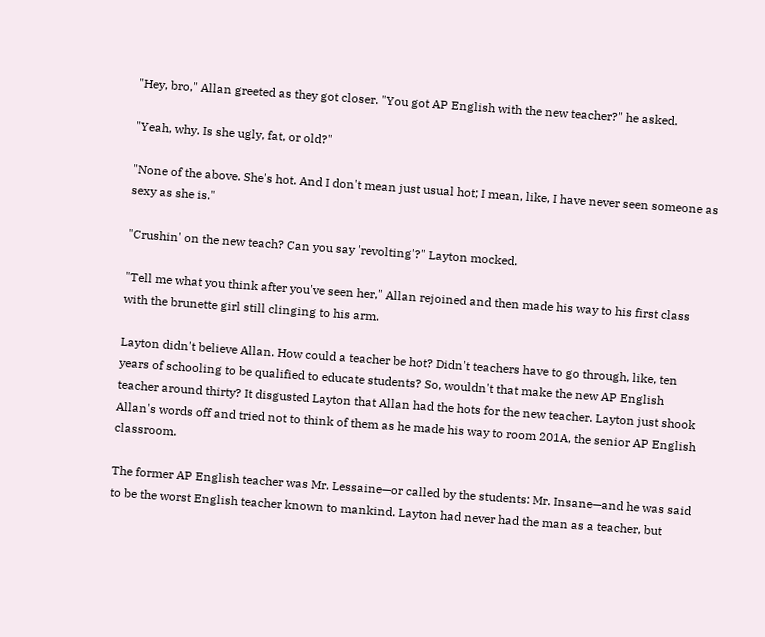"Hey, bro," Allan greeted as they got closer. "You got AP English with the new teacher?" he asked.

"Yeah, why. Is she ugly, fat, or old?"

"None of the above. She's hot. And I don't mean just usual hot; I mean, like, I have never seen someone as sexy as she is."

"Crushin' on the new teach? Can you say 'revolting'?" Layton mocked.

"Tell me what you think after you've seen her," Allan rejoined and then made his way to his first class with the brunette girl still clinging to his arm.

Layton didn't believe Allan. How could a teacher be hot? Didn't teachers have to go through, like, ten years of schooling to be qualified to educate students? So, wouldn't that make the new AP English teacher around thirty? It disgusted Layton that Allan had the hots for the new teacher. Layton just shook Allan's words off and tried not to think of them as he made his way to room 201A, the senior AP English classroom.

The former AP English teacher was Mr. Lessaine—or called by the students: Mr. Insane—and he was said to be the worst English teacher known to mankind. Layton had never had the man as a teacher, but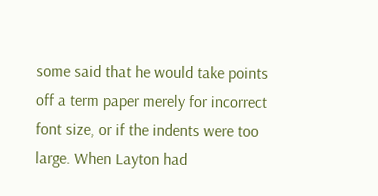some said that he would take points off a term paper merely for incorrect font size, or if the indents were too large. When Layton had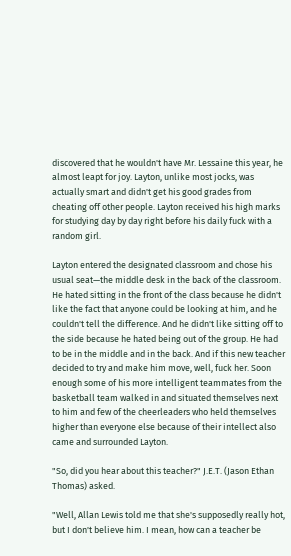discovered that he wouldn't have Mr. Lessaine this year, he almost leapt for joy. Layton, unlike most jocks, was actually smart and didn't get his good grades from cheating off other people. Layton received his high marks for studying day by day right before his daily fuck with a random girl.

Layton entered the designated classroom and chose his usual seat—the middle desk in the back of the classroom. He hated sitting in the front of the class because he didn't like the fact that anyone could be looking at him, and he couldn't tell the difference. And he didn't like sitting off to the side because he hated being out of the group. He had to be in the middle and in the back. And if this new teacher decided to try and make him move, well, fuck her. Soon enough some of his more intelligent teammates from the basketball team walked in and situated themselves next to him and few of the cheerleaders who held themselves higher than everyone else because of their intellect also came and surrounded Layton.

"So, did you hear about this teacher?" J.E.T. (Jason Ethan Thomas) asked.

"Well, Allan Lewis told me that she's supposedly really hot, but I don't believe him. I mean, how can a teacher be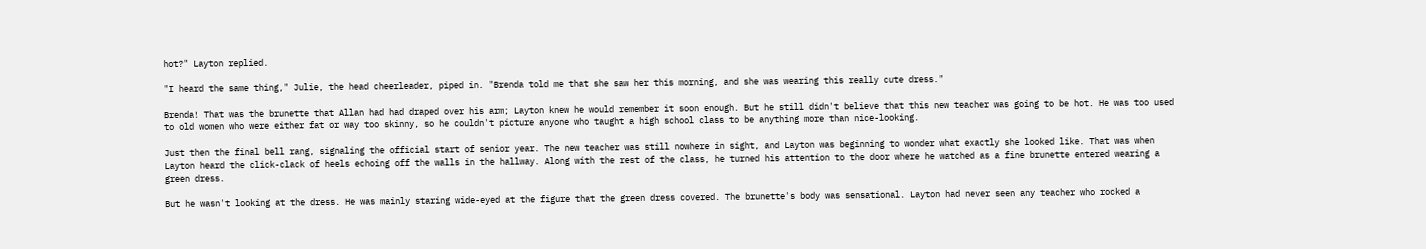hot?" Layton replied.

"I heard the same thing," Julie, the head cheerleader, piped in. "Brenda told me that she saw her this morning, and she was wearing this really cute dress."

Brenda! That was the brunette that Allan had had draped over his arm; Layton knew he would remember it soon enough. But he still didn't believe that this new teacher was going to be hot. He was too used to old women who were either fat or way too skinny, so he couldn't picture anyone who taught a high school class to be anything more than nice-looking.

Just then the final bell rang, signaling the official start of senior year. The new teacher was still nowhere in sight, and Layton was beginning to wonder what exactly she looked like. That was when Layton heard the click-clack of heels echoing off the walls in the hallway. Along with the rest of the class, he turned his attention to the door where he watched as a fine brunette entered wearing a green dress.

But he wasn't looking at the dress. He was mainly staring wide-eyed at the figure that the green dress covered. The brunette's body was sensational. Layton had never seen any teacher who rocked a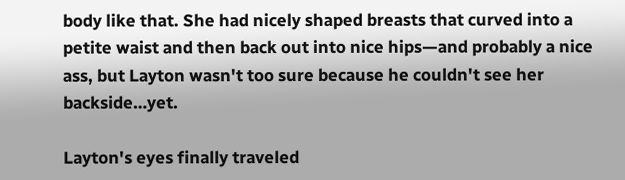body like that. She had nicely shaped breasts that curved into a petite waist and then back out into nice hips—and probably a nice ass, but Layton wasn't too sure because he couldn't see her backside…yet.

Layton's eyes finally traveled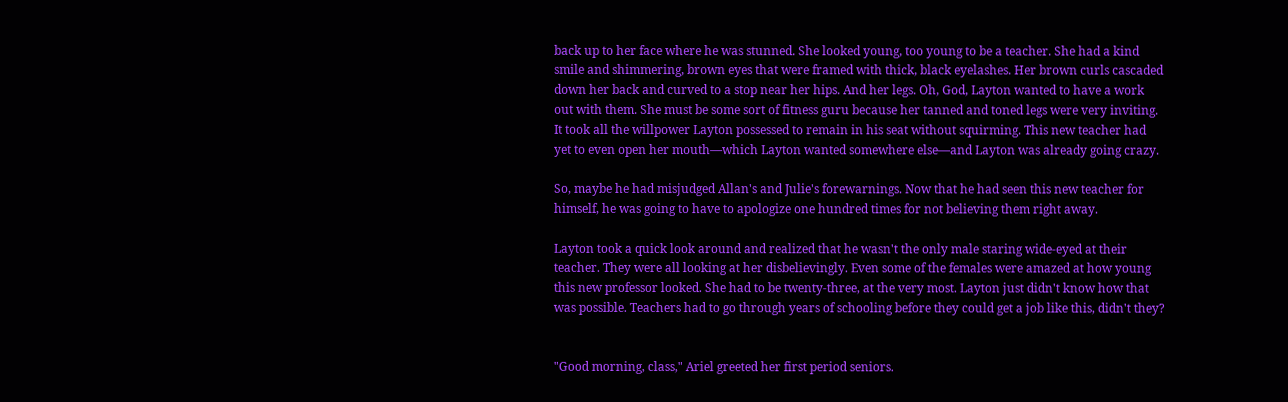back up to her face where he was stunned. She looked young, too young to be a teacher. She had a kind smile and shimmering, brown eyes that were framed with thick, black eyelashes. Her brown curls cascaded down her back and curved to a stop near her hips. And her legs. Oh, God, Layton wanted to have a work out with them. She must be some sort of fitness guru because her tanned and toned legs were very inviting. It took all the willpower Layton possessed to remain in his seat without squirming. This new teacher had yet to even open her mouth—which Layton wanted somewhere else—and Layton was already going crazy.

So, maybe he had misjudged Allan's and Julie's forewarnings. Now that he had seen this new teacher for himself, he was going to have to apologize one hundred times for not believing them right away.

Layton took a quick look around and realized that he wasn't the only male staring wide-eyed at their teacher. They were all looking at her disbelievingly. Even some of the females were amazed at how young this new professor looked. She had to be twenty-three, at the very most. Layton just didn't know how that was possible. Teachers had to go through years of schooling before they could get a job like this, didn't they?


"Good morning, class," Ariel greeted her first period seniors.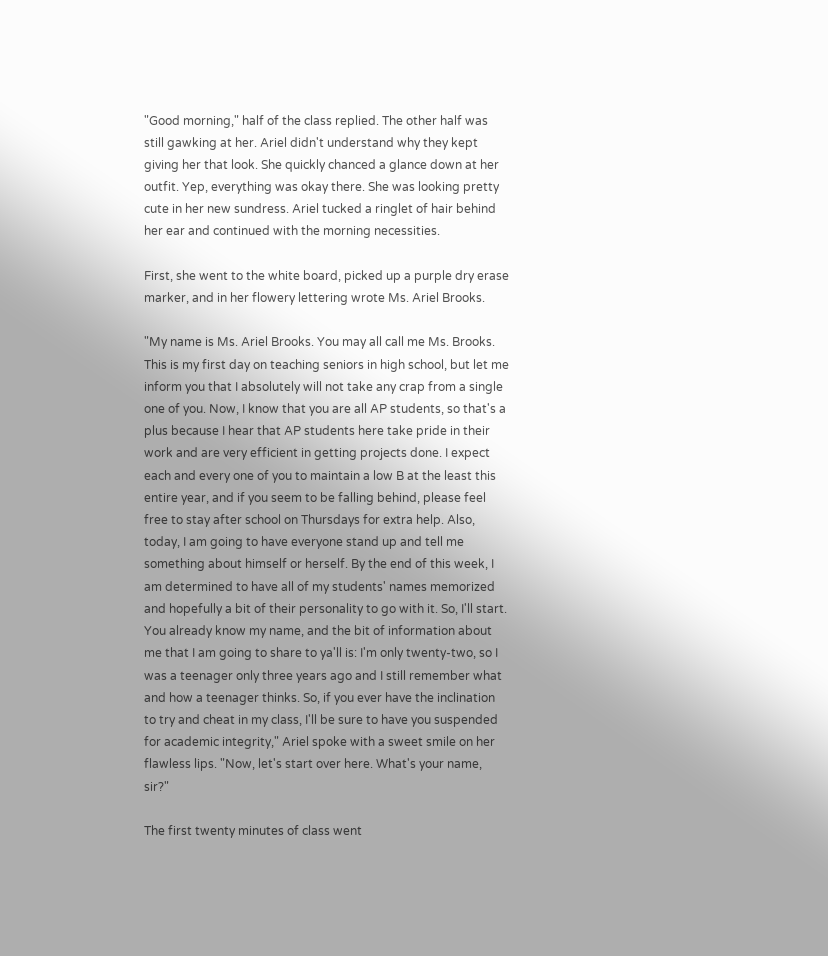"Good morning," half of the class replied. The other half was still gawking at her. Ariel didn't understand why they kept giving her that look. She quickly chanced a glance down at her outfit. Yep, everything was okay there. She was looking pretty cute in her new sundress. Ariel tucked a ringlet of hair behind her ear and continued with the morning necessities.

First, she went to the white board, picked up a purple dry erase marker, and in her flowery lettering wrote Ms. Ariel Brooks.

"My name is Ms. Ariel Brooks. You may all call me Ms. Brooks. This is my first day on teaching seniors in high school, but let me inform you that I absolutely will not take any crap from a single one of you. Now, I know that you are all AP students, so that's a plus because I hear that AP students here take pride in their work and are very efficient in getting projects done. I expect each and every one of you to maintain a low B at the least this entire year, and if you seem to be falling behind, please feel free to stay after school on Thursdays for extra help. Also, today, I am going to have everyone stand up and tell me something about himself or herself. By the end of this week, I am determined to have all of my students' names memorized and hopefully a bit of their personality to go with it. So, I'll start. You already know my name, and the bit of information about me that I am going to share to ya'll is: I'm only twenty-two, so I was a teenager only three years ago and I still remember what and how a teenager thinks. So, if you ever have the inclination to try and cheat in my class, I'll be sure to have you suspended for academic integrity," Ariel spoke with a sweet smile on her flawless lips. "Now, let's start over here. What's your name, sir?"

The first twenty minutes of class went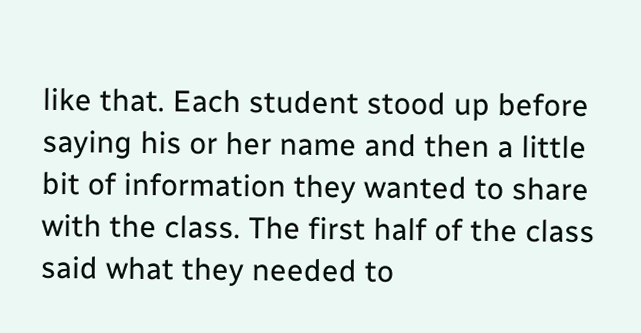like that. Each student stood up before saying his or her name and then a little bit of information they wanted to share with the class. The first half of the class said what they needed to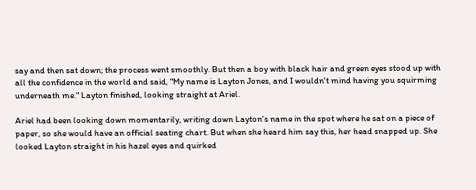say and then sat down; the process went smoothly. But then a boy with black hair and green eyes stood up with all the confidence in the world and said, "My name is Layton Jones, and I wouldn't mind having you squirming underneath me." Layton finished, looking straight at Ariel.

Ariel had been looking down momentarily, writing down Layton's name in the spot where he sat on a piece of paper, so she would have an official seating chart. But when she heard him say this, her head snapped up. She looked Layton straight in his hazel eyes and quirked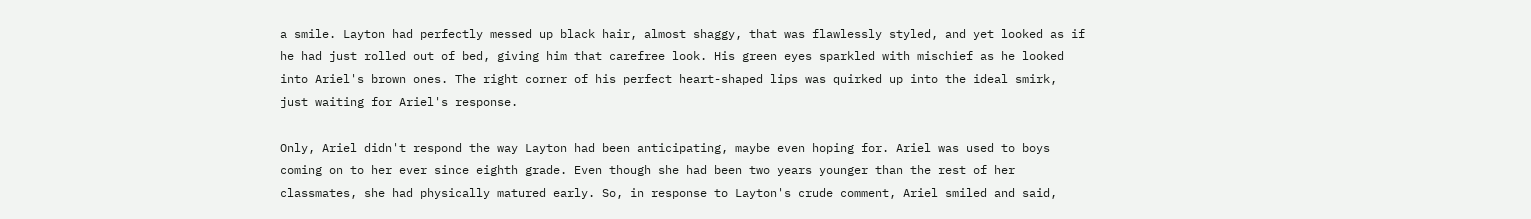a smile. Layton had perfectly messed up black hair, almost shaggy, that was flawlessly styled, and yet looked as if he had just rolled out of bed, giving him that carefree look. His green eyes sparkled with mischief as he looked into Ariel's brown ones. The right corner of his perfect heart-shaped lips was quirked up into the ideal smirk, just waiting for Ariel's response.

Only, Ariel didn't respond the way Layton had been anticipating, maybe even hoping for. Ariel was used to boys coming on to her ever since eighth grade. Even though she had been two years younger than the rest of her classmates, she had physically matured early. So, in response to Layton's crude comment, Ariel smiled and said,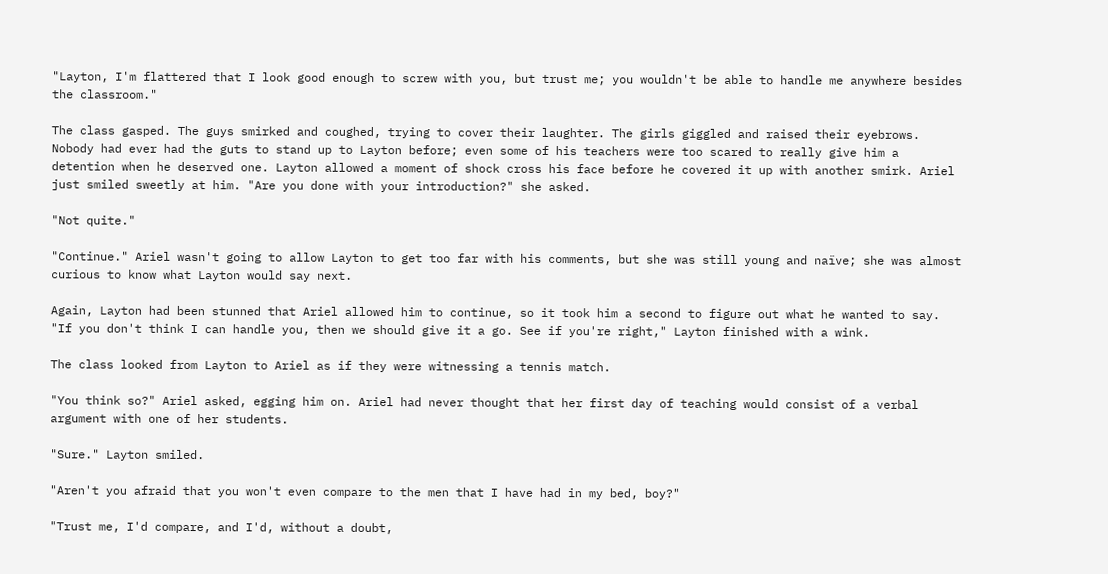"Layton, I'm flattered that I look good enough to screw with you, but trust me; you wouldn't be able to handle me anywhere besides the classroom."

The class gasped. The guys smirked and coughed, trying to cover their laughter. The girls giggled and raised their eyebrows. Nobody had ever had the guts to stand up to Layton before; even some of his teachers were too scared to really give him a detention when he deserved one. Layton allowed a moment of shock cross his face before he covered it up with another smirk. Ariel just smiled sweetly at him. "Are you done with your introduction?" she asked.

"Not quite."

"Continue." Ariel wasn't going to allow Layton to get too far with his comments, but she was still young and naïve; she was almost curious to know what Layton would say next.

Again, Layton had been stunned that Ariel allowed him to continue, so it took him a second to figure out what he wanted to say. "If you don't think I can handle you, then we should give it a go. See if you're right," Layton finished with a wink.

The class looked from Layton to Ariel as if they were witnessing a tennis match.

"You think so?" Ariel asked, egging him on. Ariel had never thought that her first day of teaching would consist of a verbal argument with one of her students.

"Sure." Layton smiled.

"Aren't you afraid that you won't even compare to the men that I have had in my bed, boy?"

"Trust me, I'd compare, and I'd, without a doubt,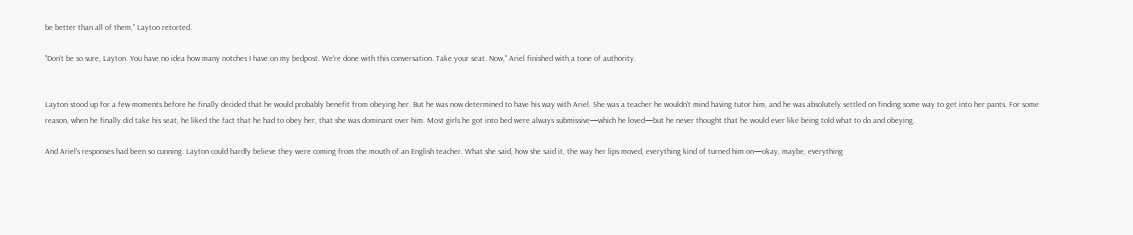be better than all of them," Layton retorted.

"Don't be so sure, Layton. You have no idea how many notches I have on my bedpost. We're done with this conversation. Take your seat. Now," Ariel finished with a tone of authority.


Layton stood up for a few moments before he finally decided that he would probably benefit from obeying her. But he was now determined to have his way with Ariel. She was a teacher he wouldn't mind having tutor him, and he was absolutely settled on finding some way to get into her pants. For some reason, when he finally did take his seat, he liked the fact that he had to obey her, that she was dominant over him. Most girls he got into bed were always submissive—which he loved—but he never thought that he would ever like being told what to do and obeying.

And Ariel's responses had been so cunning. Layton could hardly believe they were coming from the mouth of an English teacher. What she said, how she said it, the way her lips moved, everything kind of turned him on—okay, maybe, everything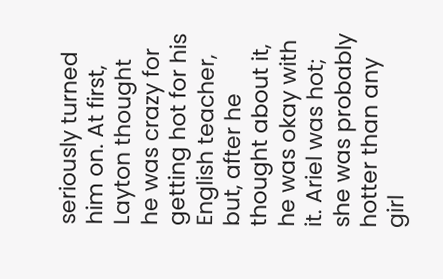seriously turned him on. At first, Layton thought he was crazy for getting hot for his English teacher, but, after he thought about it, he was okay with it. Ariel was hot; she was probably hotter than any girl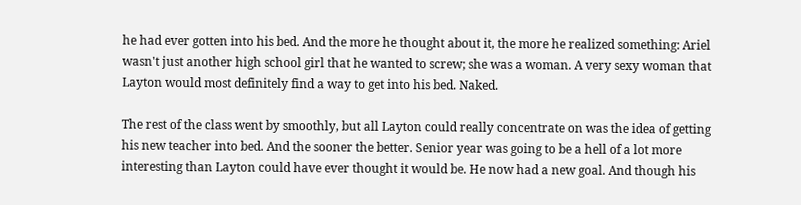he had ever gotten into his bed. And the more he thought about it, the more he realized something: Ariel wasn't just another high school girl that he wanted to screw; she was a woman. A very sexy woman that Layton would most definitely find a way to get into his bed. Naked.

The rest of the class went by smoothly, but all Layton could really concentrate on was the idea of getting his new teacher into bed. And the sooner the better. Senior year was going to be a hell of a lot more interesting than Layton could have ever thought it would be. He now had a new goal. And though his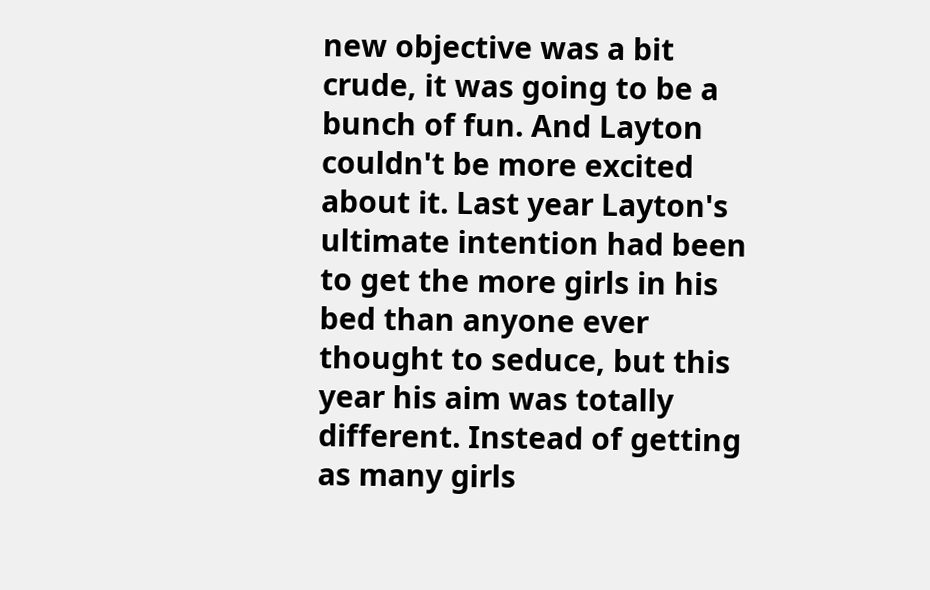new objective was a bit crude, it was going to be a bunch of fun. And Layton couldn't be more excited about it. Last year Layton's ultimate intention had been to get the more girls in his bed than anyone ever thought to seduce, but this year his aim was totally different. Instead of getting as many girls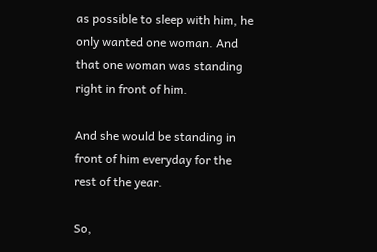as possible to sleep with him, he only wanted one woman. And that one woman was standing right in front of him.

And she would be standing in front of him everyday for the rest of the year.

So,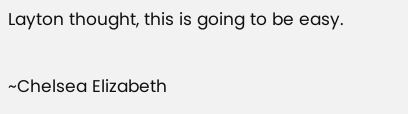Layton thought, this is going to be easy.

~Chelsea Elizabeth